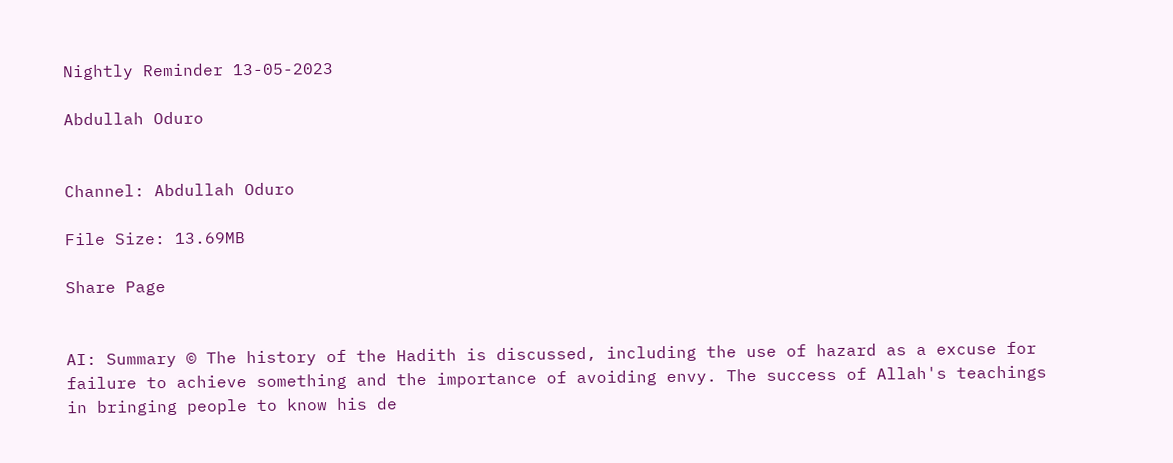Nightly Reminder 13-05-2023

Abdullah Oduro


Channel: Abdullah Oduro

File Size: 13.69MB

Share Page


AI: Summary © The history of the Hadith is discussed, including the use of hazard as a excuse for failure to achieve something and the importance of avoiding envy. The success of Allah's teachings in bringing people to know his de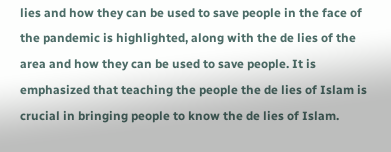lies and how they can be used to save people in the face of the pandemic is highlighted, along with the de lies of the area and how they can be used to save people. It is emphasized that teaching the people the de lies of Islam is crucial in bringing people to know the de lies of Islam.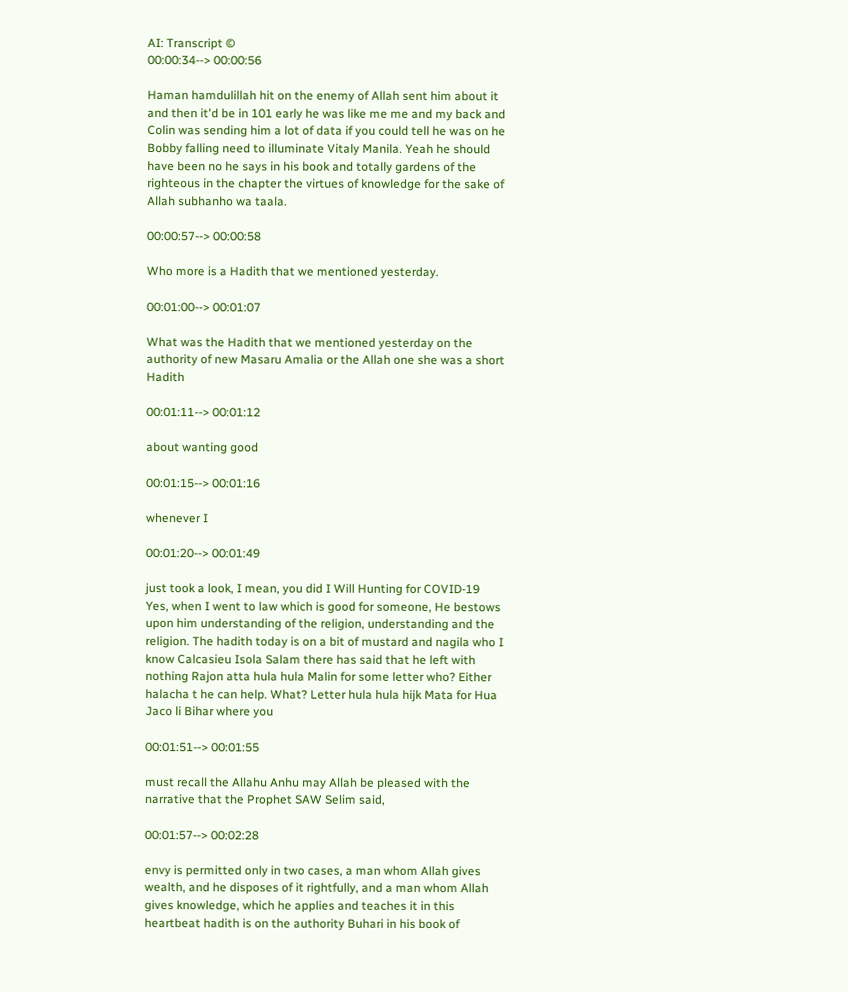AI: Transcript ©
00:00:34--> 00:00:56

Haman hamdulillah hit on the enemy of Allah sent him about it and then it'd be in 101 early he was like me me and my back and Colin was sending him a lot of data if you could tell he was on he Bobby falling need to illuminate Vitaly Manila. Yeah he should have been no he says in his book and totally gardens of the righteous in the chapter the virtues of knowledge for the sake of Allah subhanho wa taala.

00:00:57--> 00:00:58

Who more is a Hadith that we mentioned yesterday.

00:01:00--> 00:01:07

What was the Hadith that we mentioned yesterday on the authority of new Masaru Amalia or the Allah one she was a short Hadith

00:01:11--> 00:01:12

about wanting good

00:01:15--> 00:01:16

whenever I

00:01:20--> 00:01:49

just took a look, I mean, you did I Will Hunting for COVID-19 Yes, when I went to law which is good for someone, He bestows upon him understanding of the religion, understanding and the religion. The hadith today is on a bit of mustard and nagila who I know Calcasieu Isola Salam there has said that he left with nothing Rajon atta hula hula Malin for some letter who? Either halacha t he can help. What? Letter hula hula hijk Mata for Hua Jaco li Bihar where you

00:01:51--> 00:01:55

must recall the Allahu Anhu may Allah be pleased with the narrative that the Prophet SAW Selim said,

00:01:57--> 00:02:28

envy is permitted only in two cases, a man whom Allah gives wealth, and he disposes of it rightfully, and a man whom Allah gives knowledge, which he applies and teaches it in this heartbeat hadith is on the authority Buhari in his book of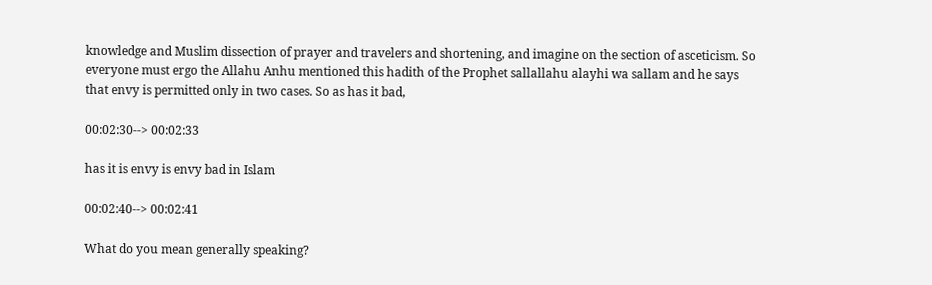knowledge and Muslim dissection of prayer and travelers and shortening, and imagine on the section of asceticism. So everyone must ergo the Allahu Anhu mentioned this hadith of the Prophet sallallahu alayhi wa sallam and he says that envy is permitted only in two cases. So as has it bad,

00:02:30--> 00:02:33

has it is envy is envy bad in Islam

00:02:40--> 00:02:41

What do you mean generally speaking?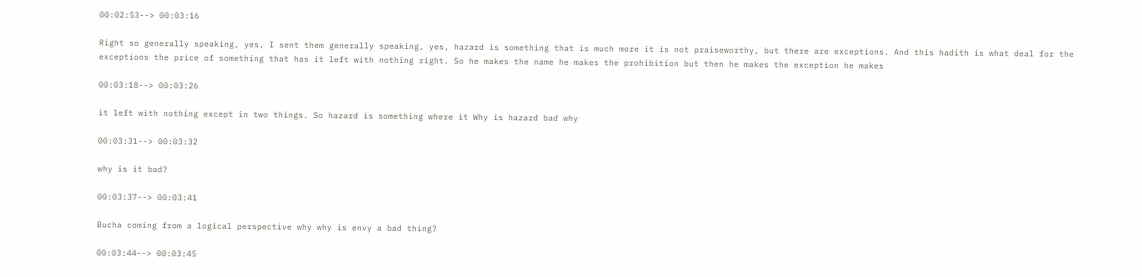00:02:53--> 00:03:16

Right so generally speaking, yes, I sent them generally speaking, yes, hazard is something that is much more it is not praiseworthy, but there are exceptions. And this hadith is what deal for the exceptions the price of something that has it left with nothing right. So he makes the name he makes the prohibition but then he makes the exception he makes

00:03:18--> 00:03:26

it left with nothing except in two things. So hazard is something where it Why is hazard bad why

00:03:31--> 00:03:32

why is it bad?

00:03:37--> 00:03:41

Bucha coming from a logical perspective why why is envy a bad thing?

00:03:44--> 00:03:45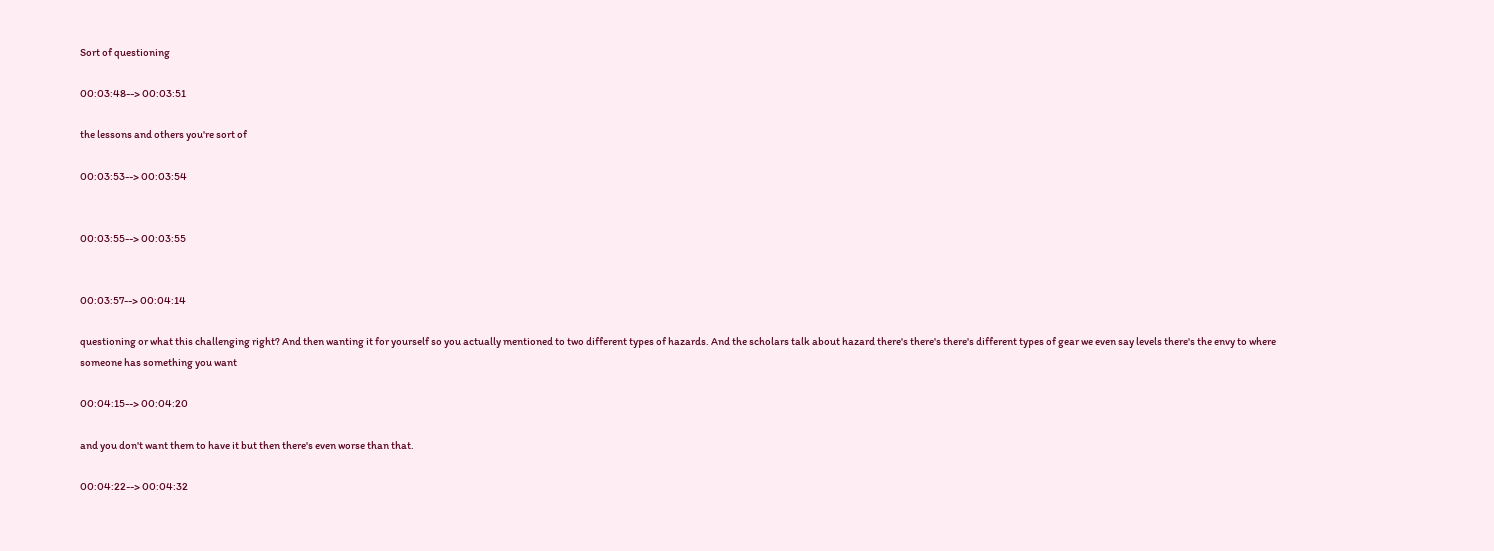Sort of questioning

00:03:48--> 00:03:51

the lessons and others you're sort of

00:03:53--> 00:03:54


00:03:55--> 00:03:55


00:03:57--> 00:04:14

questioning or what this challenging right? And then wanting it for yourself so you actually mentioned to two different types of hazards. And the scholars talk about hazard there's there's there's different types of gear we even say levels there's the envy to where someone has something you want

00:04:15--> 00:04:20

and you don't want them to have it but then there's even worse than that.

00:04:22--> 00:04:32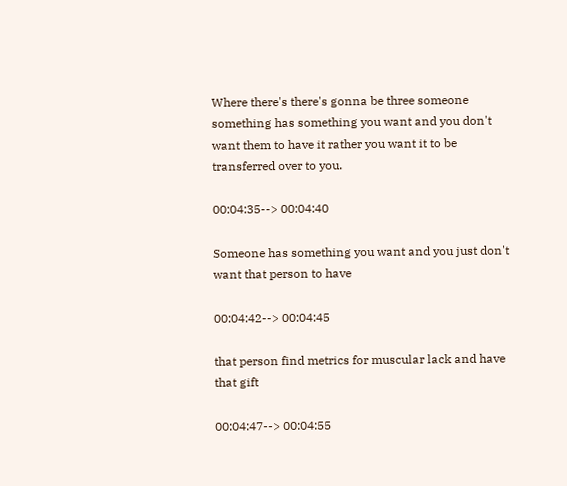Where there's there's gonna be three someone something has something you want and you don't want them to have it rather you want it to be transferred over to you.

00:04:35--> 00:04:40

Someone has something you want and you just don't want that person to have

00:04:42--> 00:04:45

that person find metrics for muscular lack and have that gift

00:04:47--> 00:04:55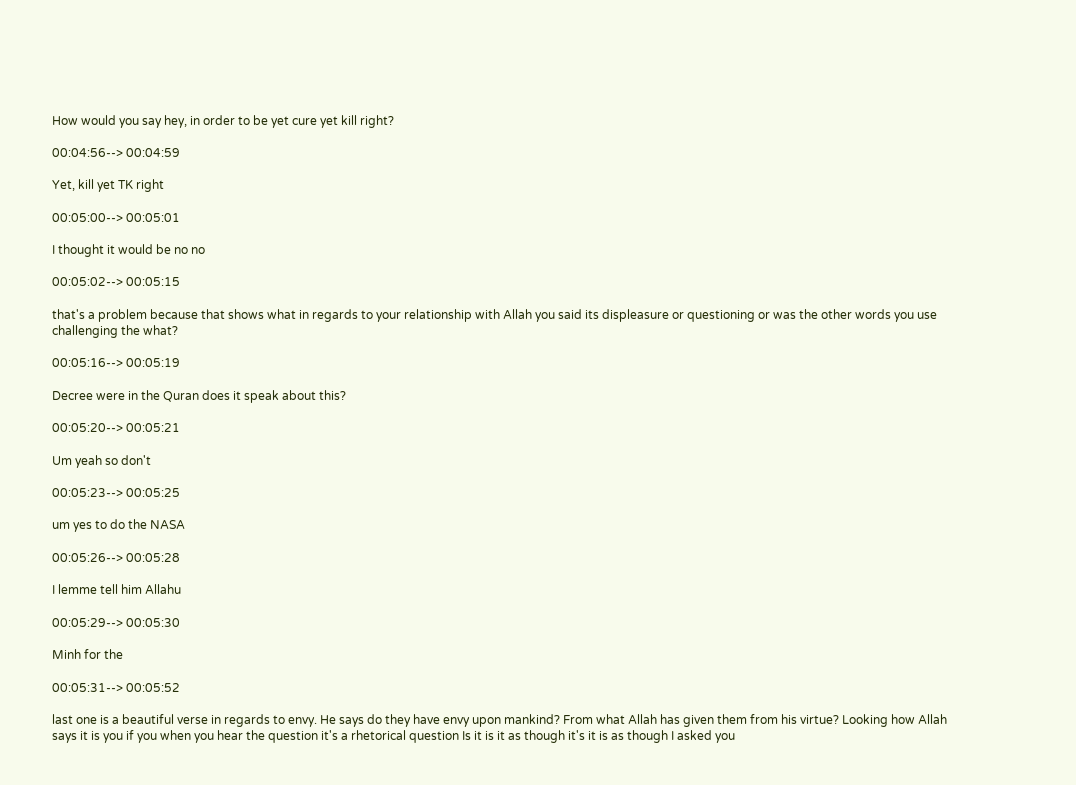How would you say hey, in order to be yet cure yet kill right?

00:04:56--> 00:04:59

Yet, kill yet TK right

00:05:00--> 00:05:01

I thought it would be no no

00:05:02--> 00:05:15

that's a problem because that shows what in regards to your relationship with Allah you said its displeasure or questioning or was the other words you use challenging the what?

00:05:16--> 00:05:19

Decree were in the Quran does it speak about this?

00:05:20--> 00:05:21

Um yeah so don't

00:05:23--> 00:05:25

um yes to do the NASA

00:05:26--> 00:05:28

I lemme tell him Allahu

00:05:29--> 00:05:30

Minh for the

00:05:31--> 00:05:52

last one is a beautiful verse in regards to envy. He says do they have envy upon mankind? From what Allah has given them from his virtue? Looking how Allah says it is you if you when you hear the question it's a rhetorical question Is it is it as though it's it is as though I asked you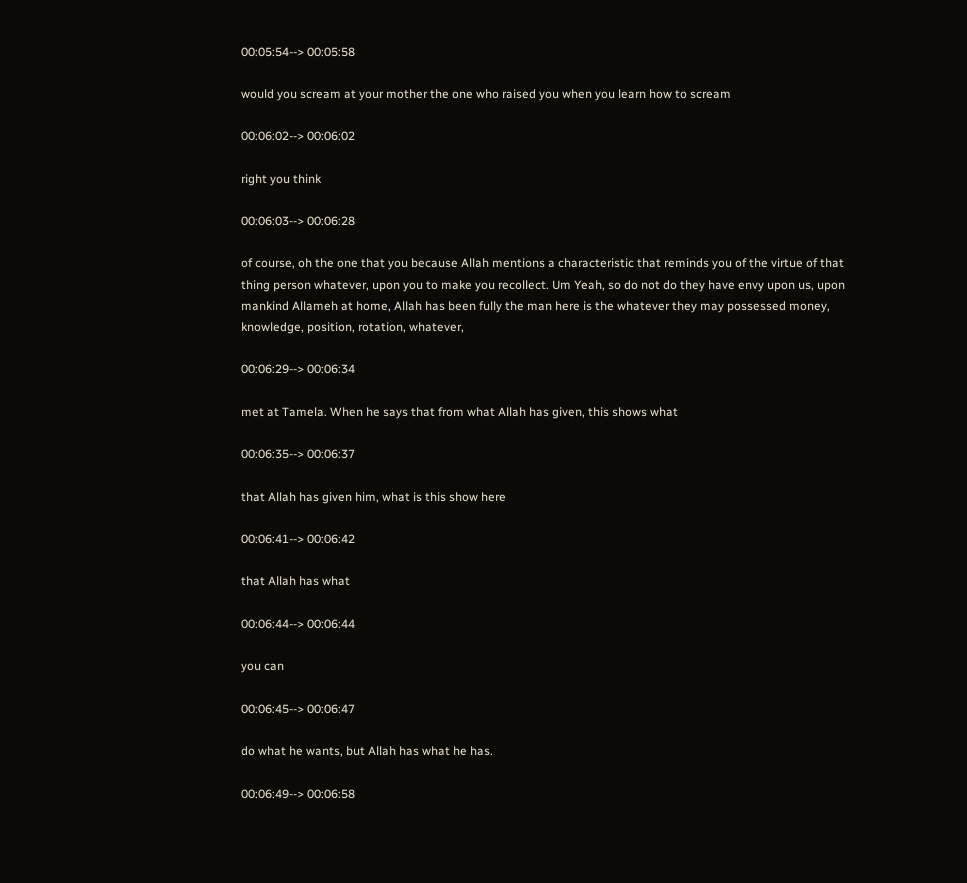00:05:54--> 00:05:58

would you scream at your mother the one who raised you when you learn how to scream

00:06:02--> 00:06:02

right you think

00:06:03--> 00:06:28

of course, oh the one that you because Allah mentions a characteristic that reminds you of the virtue of that thing person whatever, upon you to make you recollect. Um Yeah, so do not do they have envy upon us, upon mankind Allameh at home, Allah has been fully the man here is the whatever they may possessed money, knowledge, position, rotation, whatever,

00:06:29--> 00:06:34

met at Tamela. When he says that from what Allah has given, this shows what

00:06:35--> 00:06:37

that Allah has given him, what is this show here

00:06:41--> 00:06:42

that Allah has what

00:06:44--> 00:06:44

you can

00:06:45--> 00:06:47

do what he wants, but Allah has what he has.

00:06:49--> 00:06:58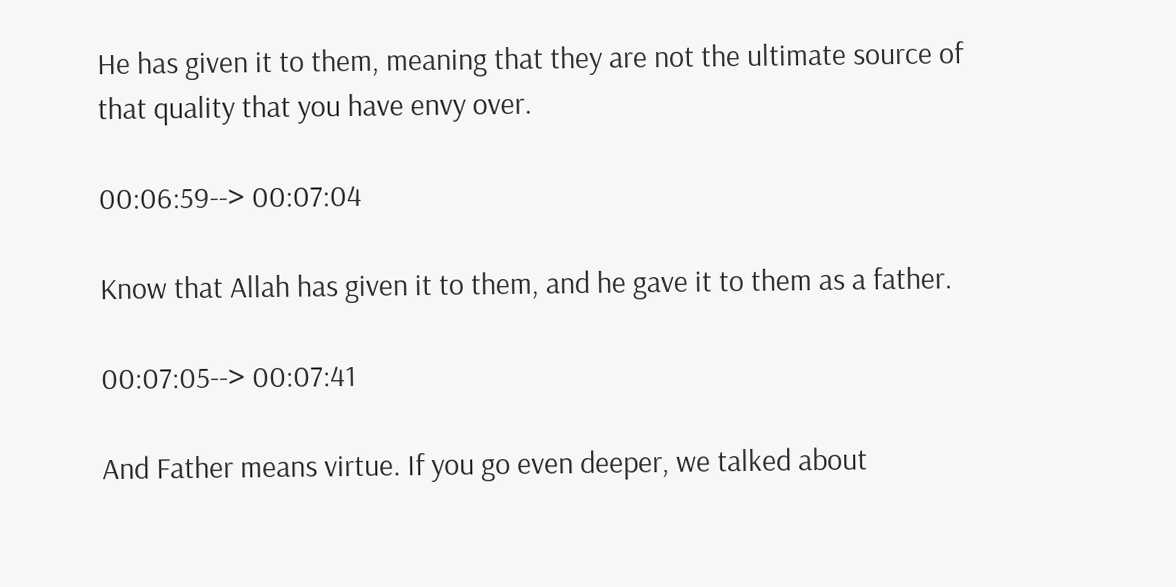He has given it to them, meaning that they are not the ultimate source of that quality that you have envy over.

00:06:59--> 00:07:04

Know that Allah has given it to them, and he gave it to them as a father.

00:07:05--> 00:07:41

And Father means virtue. If you go even deeper, we talked about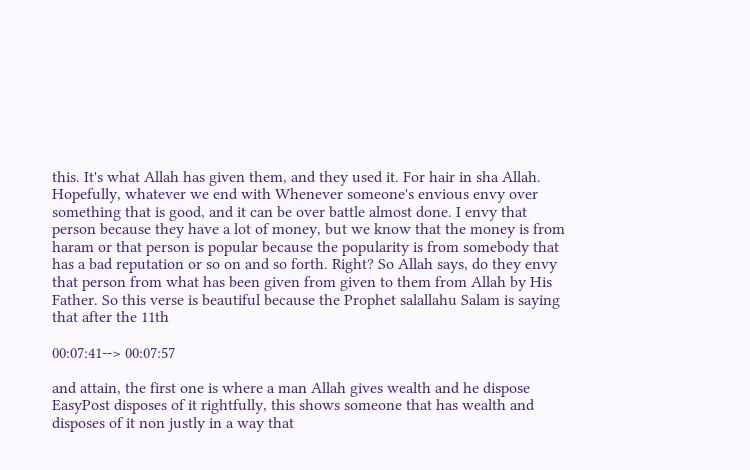this. It's what Allah has given them, and they used it. For hair in sha Allah. Hopefully, whatever we end with Whenever someone's envious envy over something that is good, and it can be over battle almost done. I envy that person because they have a lot of money, but we know that the money is from haram or that person is popular because the popularity is from somebody that has a bad reputation or so on and so forth. Right? So Allah says, do they envy that person from what has been given from given to them from Allah by His Father. So this verse is beautiful because the Prophet salallahu Salam is saying that after the 11th

00:07:41--> 00:07:57

and attain, the first one is where a man Allah gives wealth and he dispose EasyPost disposes of it rightfully, this shows someone that has wealth and disposes of it non justly in a way that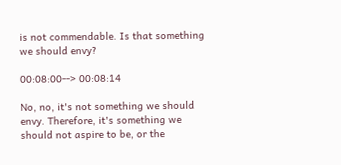is not commendable. Is that something we should envy?

00:08:00--> 00:08:14

No, no, it's not something we should envy. Therefore, it's something we should not aspire to be, or the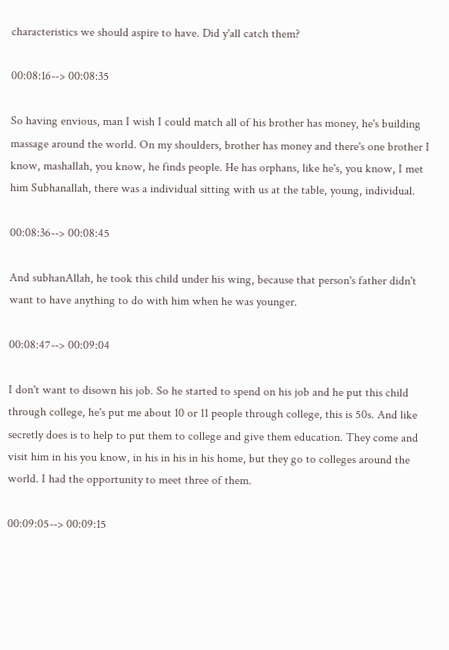characteristics we should aspire to have. Did y'all catch them?

00:08:16--> 00:08:35

So having envious, man I wish I could match all of his brother has money, he's building massage around the world. On my shoulders, brother has money and there's one brother I know, mashallah, you know, he finds people. He has orphans, like he's, you know, I met him Subhanallah, there was a individual sitting with us at the table, young, individual.

00:08:36--> 00:08:45

And subhanAllah, he took this child under his wing, because that person's father didn't want to have anything to do with him when he was younger.

00:08:47--> 00:09:04

I don't want to disown his job. So he started to spend on his job and he put this child through college, he's put me about 10 or 11 people through college, this is 50s. And like secretly does is to help to put them to college and give them education. They come and visit him in his you know, in his in his in his home, but they go to colleges around the world. I had the opportunity to meet three of them.

00:09:05--> 00:09:15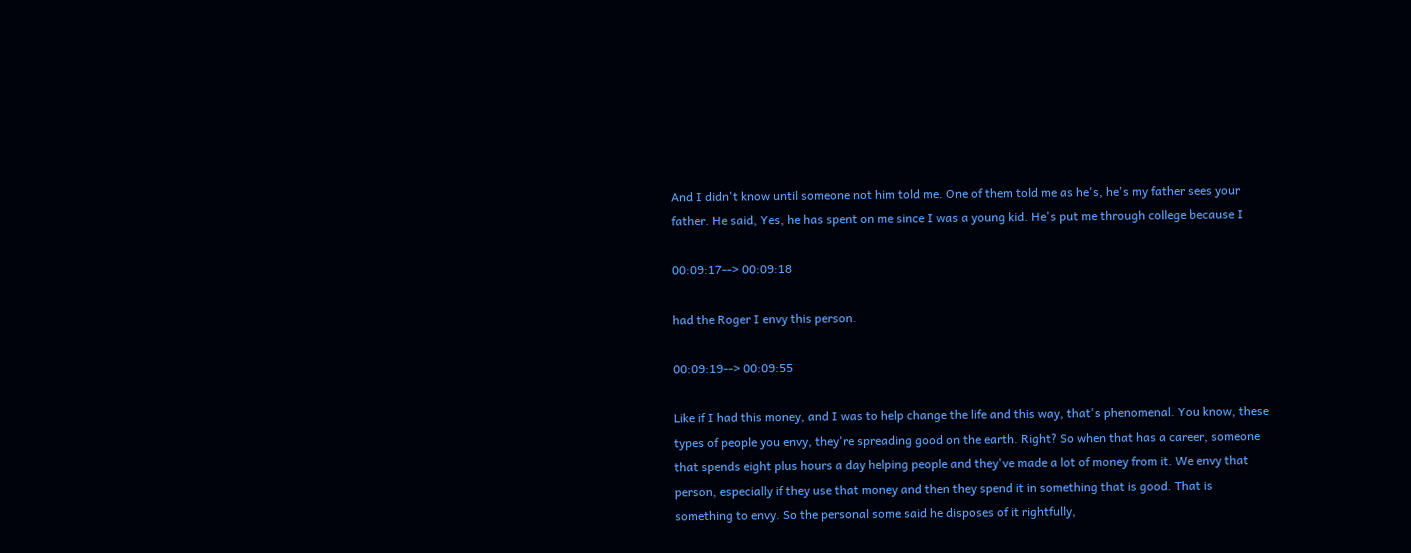And I didn't know until someone not him told me. One of them told me as he's, he's my father sees your father. He said, Yes, he has spent on me since I was a young kid. He's put me through college because I

00:09:17--> 00:09:18

had the Roger I envy this person.

00:09:19--> 00:09:55

Like if I had this money, and I was to help change the life and this way, that's phenomenal. You know, these types of people you envy, they're spreading good on the earth. Right? So when that has a career, someone that spends eight plus hours a day helping people and they've made a lot of money from it. We envy that person, especially if they use that money and then they spend it in something that is good. That is something to envy. So the personal some said he disposes of it rightfully,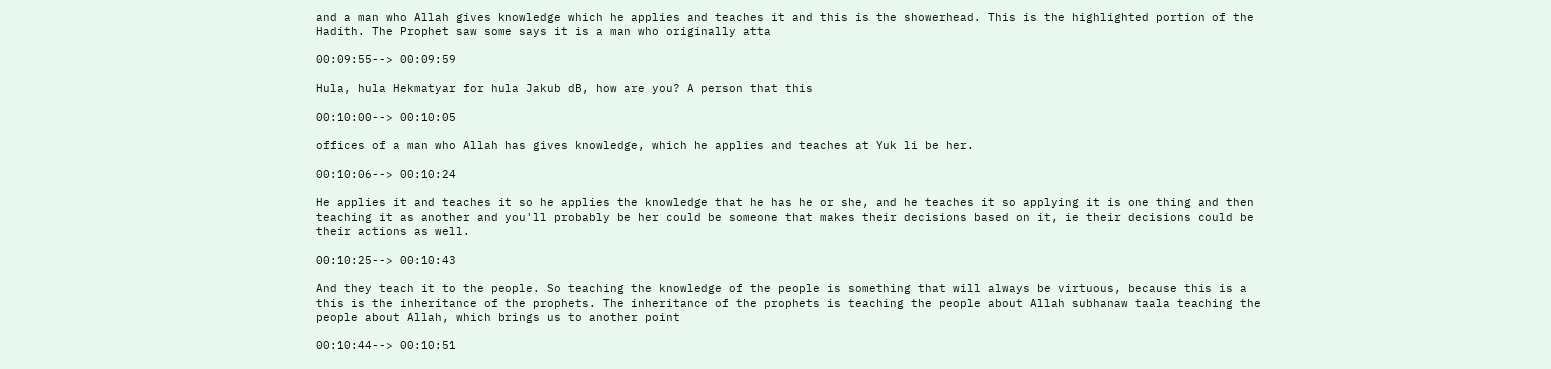and a man who Allah gives knowledge which he applies and teaches it and this is the showerhead. This is the highlighted portion of the Hadith. The Prophet saw some says it is a man who originally atta

00:09:55--> 00:09:59

Hula, hula Hekmatyar for hula Jakub dB, how are you? A person that this

00:10:00--> 00:10:05

offices of a man who Allah has gives knowledge, which he applies and teaches at Yuk li be her.

00:10:06--> 00:10:24

He applies it and teaches it so he applies the knowledge that he has he or she, and he teaches it so applying it is one thing and then teaching it as another and you'll probably be her could be someone that makes their decisions based on it, ie their decisions could be their actions as well.

00:10:25--> 00:10:43

And they teach it to the people. So teaching the knowledge of the people is something that will always be virtuous, because this is a this is the inheritance of the prophets. The inheritance of the prophets is teaching the people about Allah subhanaw taala teaching the people about Allah, which brings us to another point

00:10:44--> 00:10:51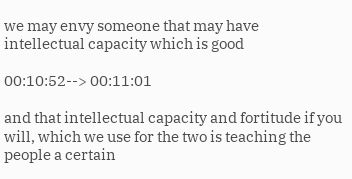we may envy someone that may have intellectual capacity which is good

00:10:52--> 00:11:01

and that intellectual capacity and fortitude if you will, which we use for the two is teaching the people a certain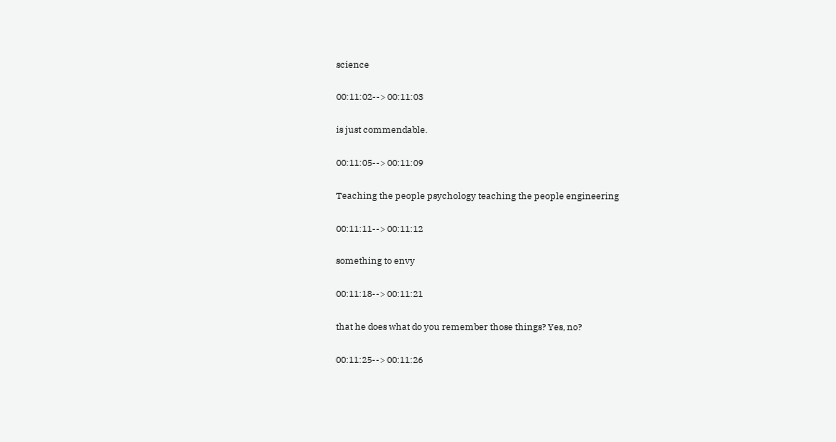science

00:11:02--> 00:11:03

is just commendable.

00:11:05--> 00:11:09

Teaching the people psychology teaching the people engineering

00:11:11--> 00:11:12

something to envy

00:11:18--> 00:11:21

that he does what do you remember those things? Yes, no?

00:11:25--> 00:11:26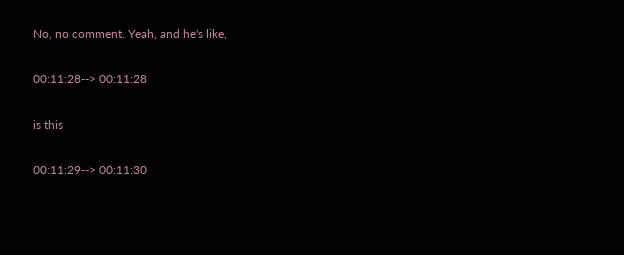No, no comment. Yeah, and he's like,

00:11:28--> 00:11:28

is this

00:11:29--> 00:11:30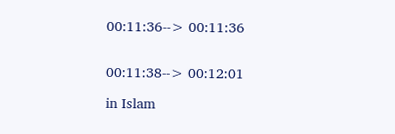00:11:36--> 00:11:36


00:11:38--> 00:12:01

in Islam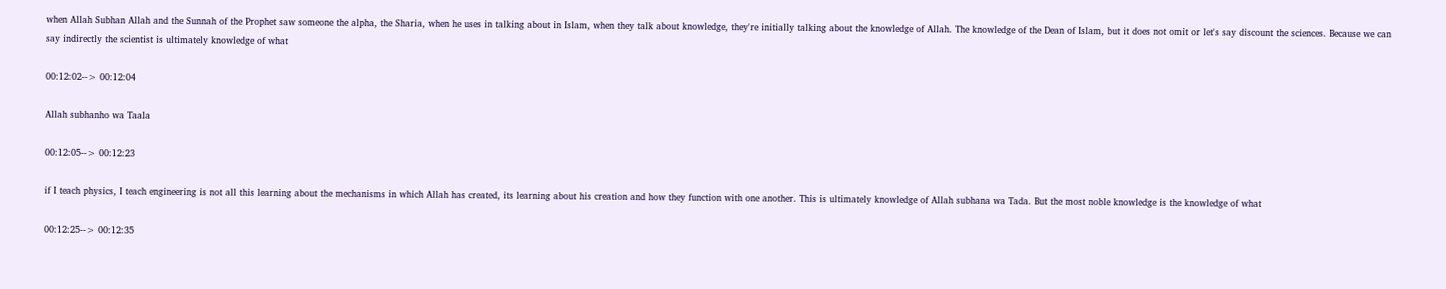when Allah Subhan Allah and the Sunnah of the Prophet saw someone the alpha, the Sharia, when he uses in talking about in Islam, when they talk about knowledge, they're initially talking about the knowledge of Allah. The knowledge of the Dean of Islam, but it does not omit or let's say discount the sciences. Because we can say indirectly the scientist is ultimately knowledge of what

00:12:02--> 00:12:04

Allah subhanho wa Taala

00:12:05--> 00:12:23

if I teach physics, I teach engineering is not all this learning about the mechanisms in which Allah has created, its learning about his creation and how they function with one another. This is ultimately knowledge of Allah subhana wa Tada. But the most noble knowledge is the knowledge of what

00:12:25--> 00:12:35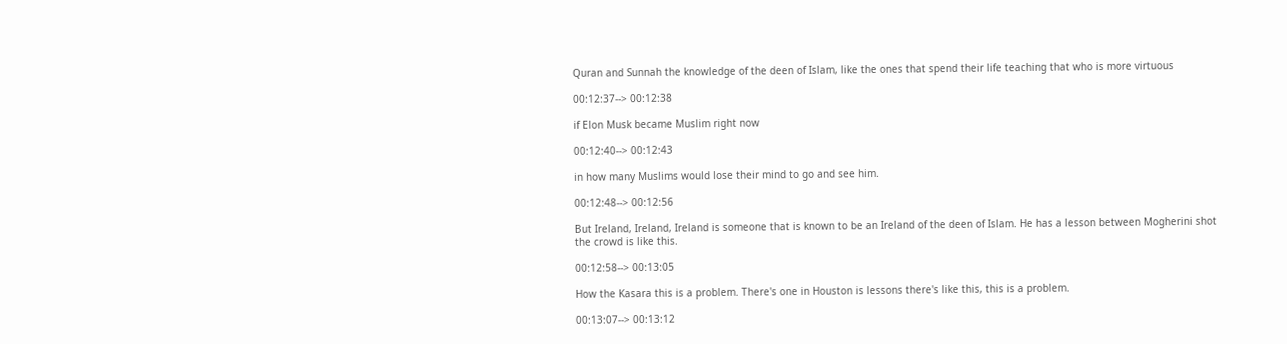Quran and Sunnah the knowledge of the deen of Islam, like the ones that spend their life teaching that who is more virtuous

00:12:37--> 00:12:38

if Elon Musk became Muslim right now

00:12:40--> 00:12:43

in how many Muslims would lose their mind to go and see him.

00:12:48--> 00:12:56

But Ireland, Ireland, Ireland is someone that is known to be an Ireland of the deen of Islam. He has a lesson between Mogherini shot the crowd is like this.

00:12:58--> 00:13:05

How the Kasara this is a problem. There's one in Houston is lessons there's like this, this is a problem.

00:13:07--> 00:13:12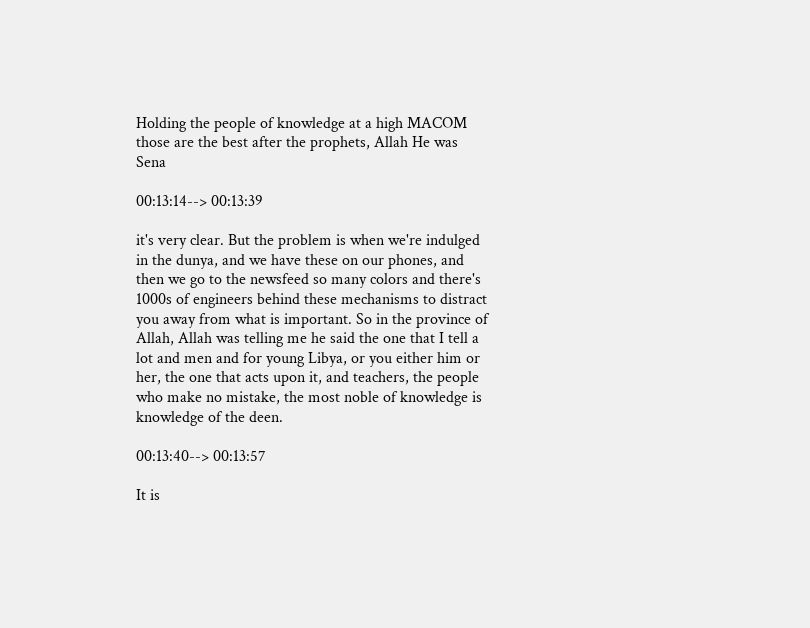Holding the people of knowledge at a high MACOM those are the best after the prophets, Allah He was Sena

00:13:14--> 00:13:39

it's very clear. But the problem is when we're indulged in the dunya, and we have these on our phones, and then we go to the newsfeed so many colors and there's 1000s of engineers behind these mechanisms to distract you away from what is important. So in the province of Allah, Allah was telling me he said the one that I tell a lot and men and for young Libya, or you either him or her, the one that acts upon it, and teachers, the people who make no mistake, the most noble of knowledge is knowledge of the deen.

00:13:40--> 00:13:57

It is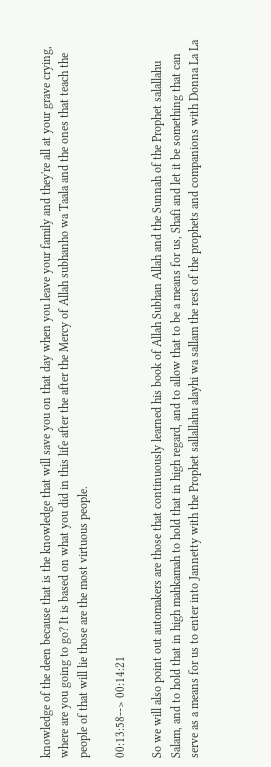knowledge of the deen because that is the knowledge that will save you on that day when you leave your family and they're all at your grave crying, where are you going to go? It is based on what you did in this life after the after the Mercy of Allah subhanho wa Taala and the ones that teach the people of that will lie those are the most virtuous people.

00:13:58--> 00:14:21

So we will also point out automakers are those that continuously learned his book of Allah Subhan Allah and the Sunnah of the Prophet salallahu Salam, and to hold that in high mahkamah to hold that in high regard, and to allow that to be a means for us, Shafi and let it be something that can serve as a means for us to enter into Jannetty with the Prophet sallallahu alayhi wa sallam the rest of the prophets and companions with Donna La La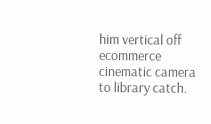him vertical off ecommerce cinematic camera to library catch.